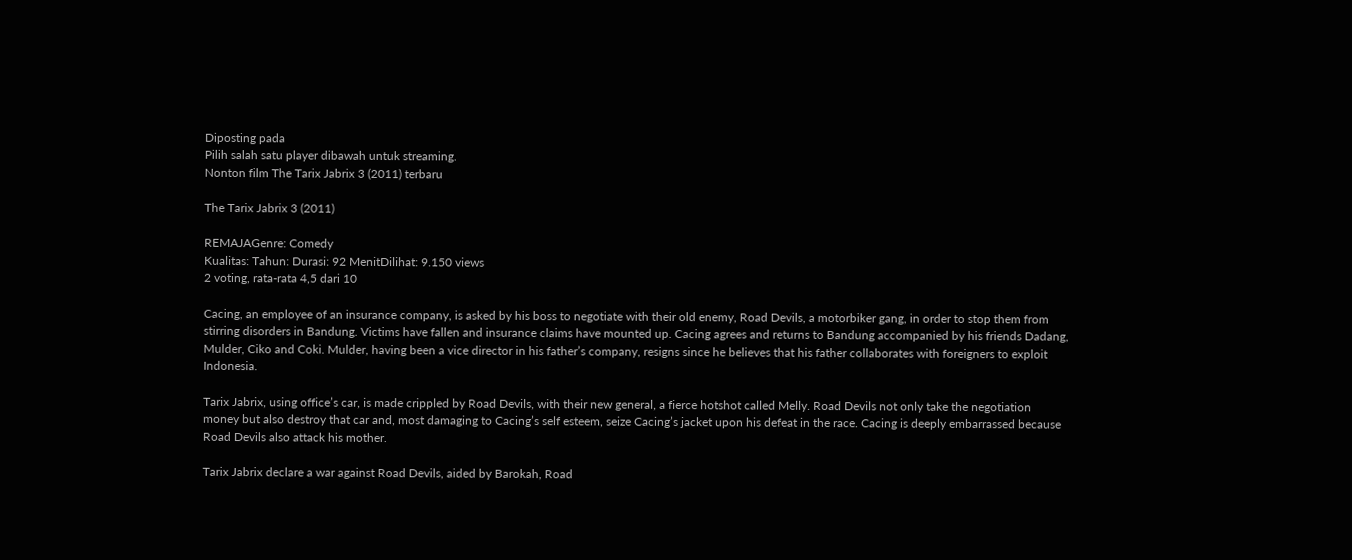Diposting pada
Pilih salah satu player dibawah untuk streaming.
Nonton film The Tarix Jabrix 3 (2011) terbaru

The Tarix Jabrix 3 (2011)

REMAJAGenre: Comedy
Kualitas: Tahun: Durasi: 92 MenitDilihat: 9.150 views
2 voting, rata-rata 4,5 dari 10

Cacing, an employee of an insurance company, is asked by his boss to negotiate with their old enemy, Road Devils, a motorbiker gang, in order to stop them from stirring disorders in Bandung. Victims have fallen and insurance claims have mounted up. Cacing agrees and returns to Bandung accompanied by his friends Dadang, Mulder, Ciko and Coki. Mulder, having been a vice director in his father’s company, resigns since he believes that his father collaborates with foreigners to exploit Indonesia.

Tarix Jabrix, using office’s car, is made crippled by Road Devils, with their new general, a fierce hotshot called Melly. Road Devils not only take the negotiation money but also destroy that car and, most damaging to Cacing’s self esteem, seize Cacing’s jacket upon his defeat in the race. Cacing is deeply embarrassed because Road Devils also attack his mother.

Tarix Jabrix declare a war against Road Devils, aided by Barokah, Road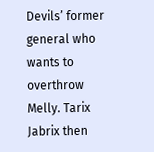Devils’ former general who wants to overthrow Melly. Tarix Jabrix then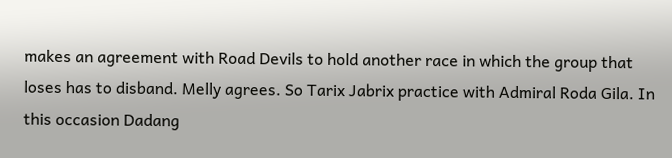makes an agreement with Road Devils to hold another race in which the group that loses has to disband. Melly agrees. So Tarix Jabrix practice with Admiral Roda Gila. In this occasion Dadang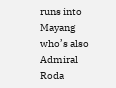runs into Mayang who’s also Admiral Roda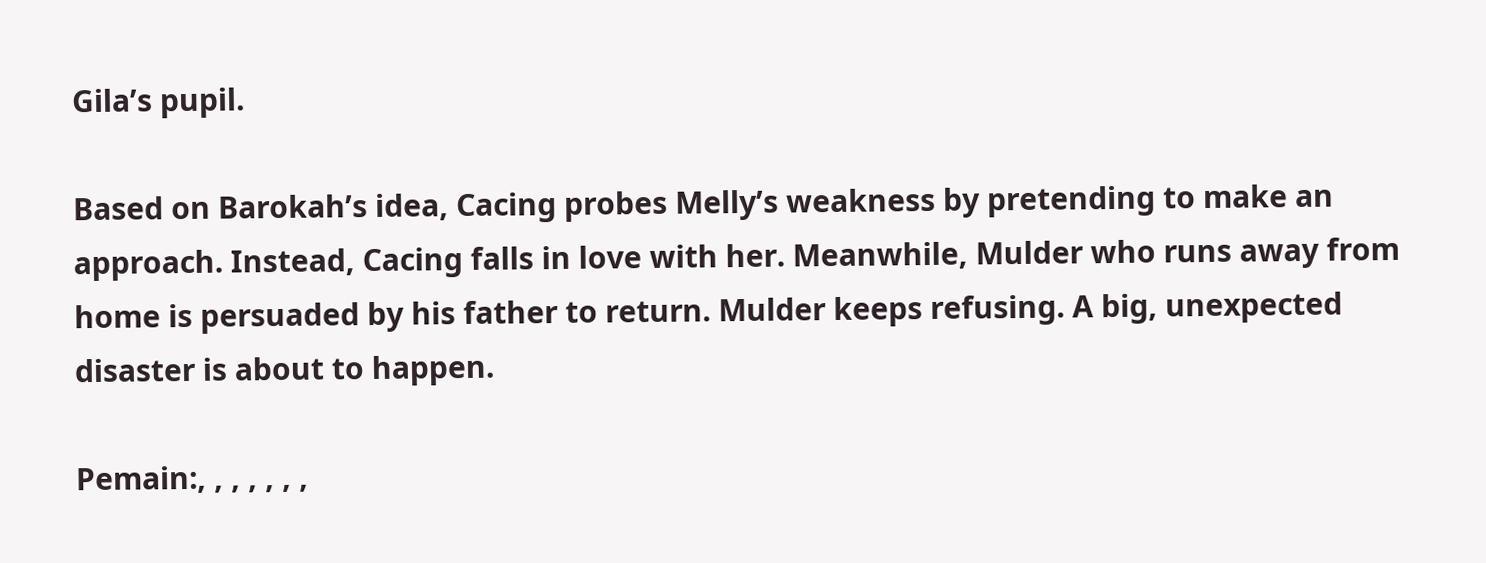Gila’s pupil.

Based on Barokah’s idea, Cacing probes Melly’s weakness by pretending to make an approach. Instead, Cacing falls in love with her. Meanwhile, Mulder who runs away from home is persuaded by his father to return. Mulder keeps refusing. A big, unexpected disaster is about to happen.

Pemain:, , , , , , ,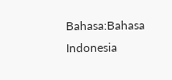Bahasa:Bahasa Indonesia